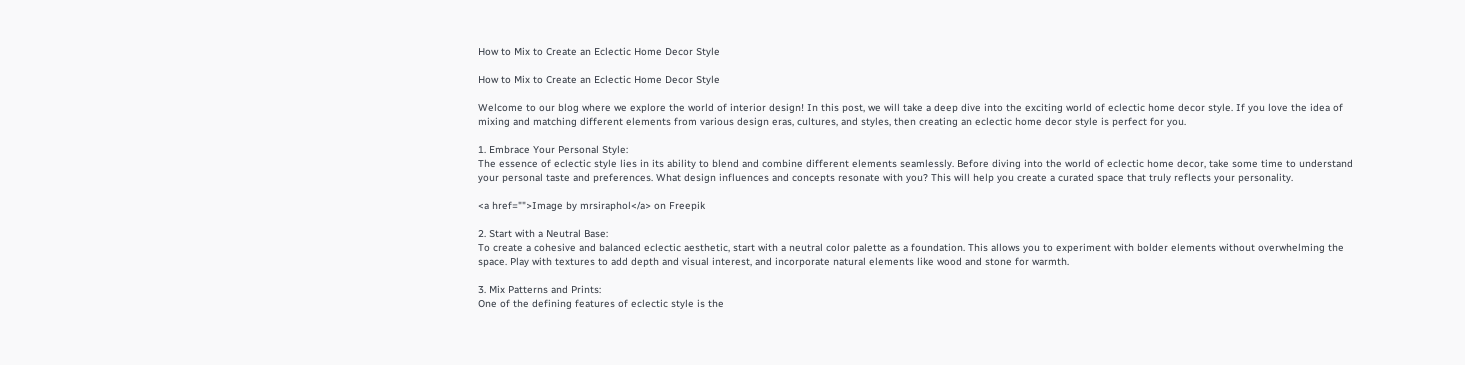How to Mix to Create an Eclectic Home Decor Style

How to Mix to Create an Eclectic Home Decor Style

Welcome to our blog where we explore the world of interior design! In this post, we will take a deep dive into the exciting world of eclectic home decor style. If you love the idea of mixing and matching different elements from various design eras, cultures, and styles, then creating an eclectic home decor style is perfect for you.

1. Embrace Your Personal Style:
The essence of eclectic style lies in its ability to blend and combine different elements seamlessly. Before diving into the world of eclectic home decor, take some time to understand your personal taste and preferences. What design influences and concepts resonate with you? This will help you create a curated space that truly reflects your personality.

<a href="">Image by mrsiraphol</a> on Freepik

2. Start with a Neutral Base:
To create a cohesive and balanced eclectic aesthetic, start with a neutral color palette as a foundation. This allows you to experiment with bolder elements without overwhelming the space. Play with textures to add depth and visual interest, and incorporate natural elements like wood and stone for warmth.

3. Mix Patterns and Prints:
One of the defining features of eclectic style is the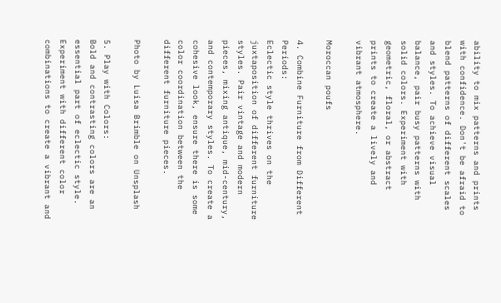ability to mix patterns and prints with confidence. Don't be afraid to blend patterns of different scales and styles. To achieve visual balance, pair busy patterns with solid colors. Experiment with geometric, floral, or abstract prints to create a lively and vibrant atmosphere.

Moroccan poufs

4. Combine Furniture from Different Periods:
Eclectic style thrives on the juxtaposition of different furniture styles. Pair vintage and modern pieces, mixing antique, mid-century, and contemporary styles. To create a cohesive look, ensure there is some color coordination between the different furniture pieces.

Photo by Luisa Brimble on Unsplash

5. Play with Colors:
Bold and contrasting colors are an essential part of eclectic style. Experiment with different color combinations to create a vibrant and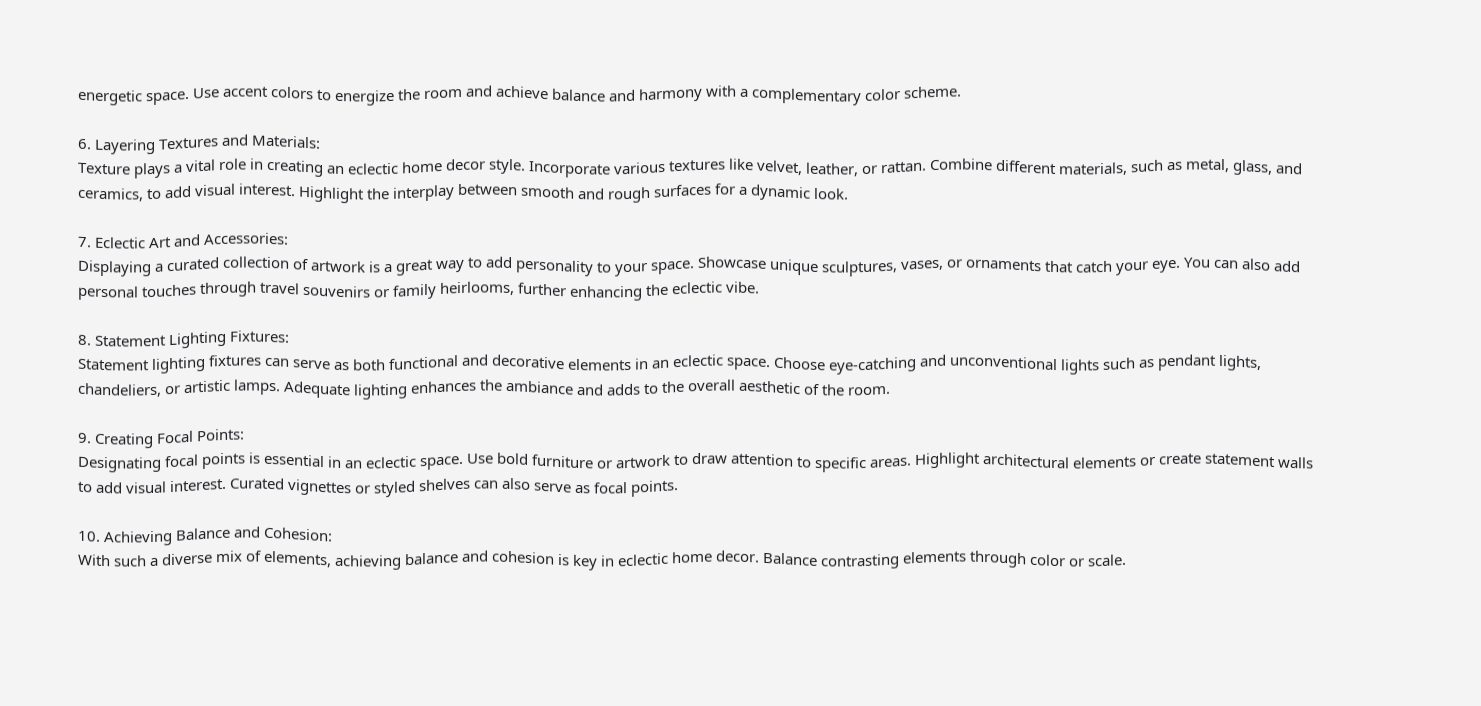energetic space. Use accent colors to energize the room and achieve balance and harmony with a complementary color scheme.

6. Layering Textures and Materials:
Texture plays a vital role in creating an eclectic home decor style. Incorporate various textures like velvet, leather, or rattan. Combine different materials, such as metal, glass, and ceramics, to add visual interest. Highlight the interplay between smooth and rough surfaces for a dynamic look.

7. Eclectic Art and Accessories:
Displaying a curated collection of artwork is a great way to add personality to your space. Showcase unique sculptures, vases, or ornaments that catch your eye. You can also add personal touches through travel souvenirs or family heirlooms, further enhancing the eclectic vibe.

8. Statement Lighting Fixtures:
Statement lighting fixtures can serve as both functional and decorative elements in an eclectic space. Choose eye-catching and unconventional lights such as pendant lights, chandeliers, or artistic lamps. Adequate lighting enhances the ambiance and adds to the overall aesthetic of the room.

9. Creating Focal Points:
Designating focal points is essential in an eclectic space. Use bold furniture or artwork to draw attention to specific areas. Highlight architectural elements or create statement walls to add visual interest. Curated vignettes or styled shelves can also serve as focal points.

10. Achieving Balance and Cohesion:
With such a diverse mix of elements, achieving balance and cohesion is key in eclectic home decor. Balance contrasting elements through color or scale.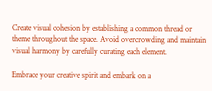Create visual cohesion by establishing a common thread or theme throughout the space. Avoid overcrowding and maintain visual harmony by carefully curating each element.

Embrace your creative spirit and embark on a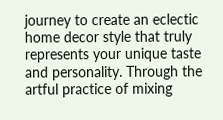journey to create an eclectic home decor style that truly represents your unique taste and personality. Through the artful practice of mixing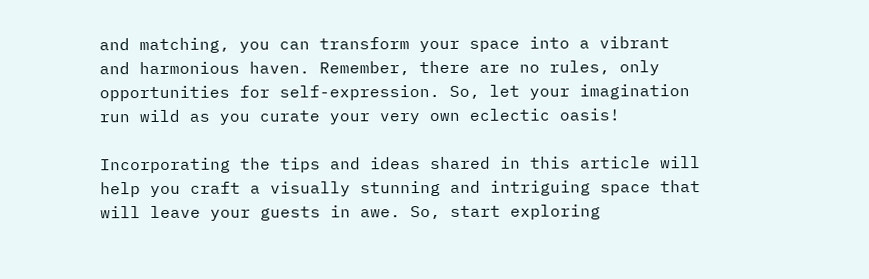and matching, you can transform your space into a vibrant and harmonious haven. Remember, there are no rules, only opportunities for self-expression. So, let your imagination run wild as you curate your very own eclectic oasis!

Incorporating the tips and ideas shared in this article will help you craft a visually stunning and intriguing space that will leave your guests in awe. So, start exploring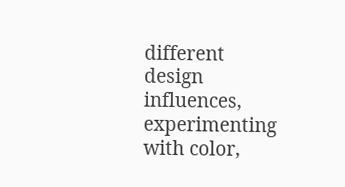different design influences, experimenting with color,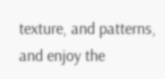texture, and patterns, and enjoy the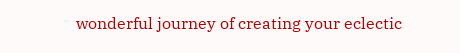wonderful journey of creating your eclectic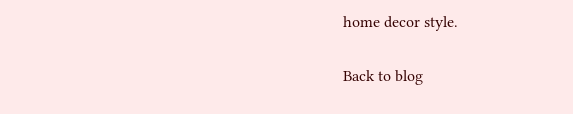home decor style.

Back to blog